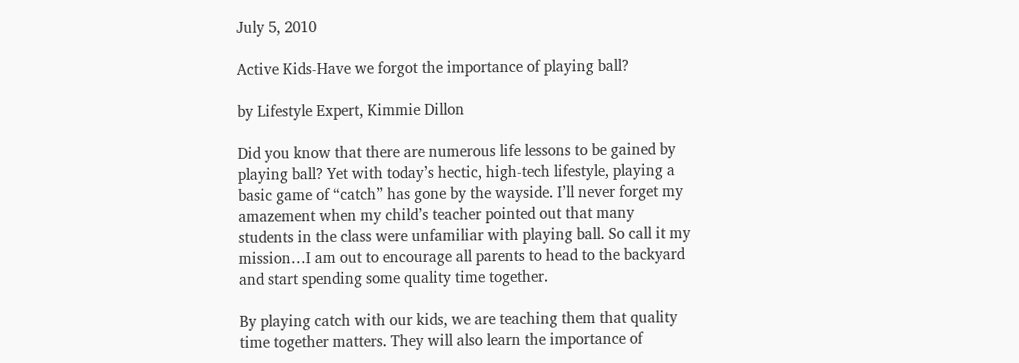July 5, 2010

Active Kids-Have we forgot the importance of playing ball?

by Lifestyle Expert, Kimmie Dillon

Did you know that there are numerous life lessons to be gained by playing ball? Yet with today’s hectic, high-tech lifestyle, playing a basic game of “catch” has gone by the wayside. I’ll never forget my amazement when my child’s teacher pointed out that many students in the class were unfamiliar with playing ball. So call it my mission…I am out to encourage all parents to head to the backyard and start spending some quality time together.

By playing catch with our kids, we are teaching them that quality time together matters. They will also learn the importance of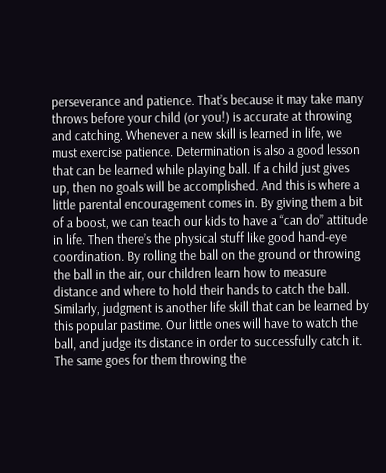perseverance and patience. That’s because it may take many throws before your child (or you!) is accurate at throwing and catching. Whenever a new skill is learned in life, we must exercise patience. Determination is also a good lesson that can be learned while playing ball. If a child just gives up, then no goals will be accomplished. And this is where a little parental encouragement comes in. By giving them a bit of a boost, we can teach our kids to have a “can do” attitude in life. Then there’s the physical stuff like good hand-eye coordination. By rolling the ball on the ground or throwing the ball in the air, our children learn how to measure distance and where to hold their hands to catch the ball. Similarly, judgment is another life skill that can be learned by this popular pastime. Our little ones will have to watch the ball, and judge its distance in order to successfully catch it. The same goes for them throwing the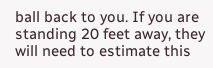ball back to you. If you are standing 20 feet away, they will need to estimate this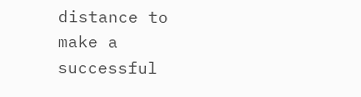distance to make a successful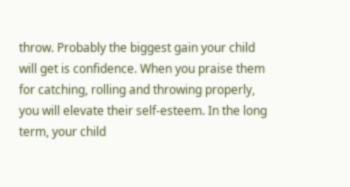throw. Probably the biggest gain your child will get is confidence. When you praise them for catching, rolling and throwing properly, you will elevate their self-esteem. In the long term, your child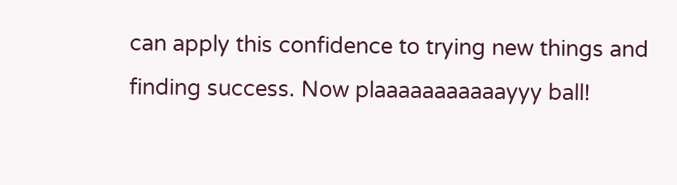can apply this confidence to trying new things and finding success. Now plaaaaaaaaaaayyy ball!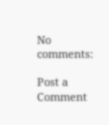No comments:

Post a Comment